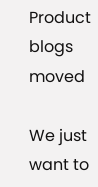Product blogs moved

We just want to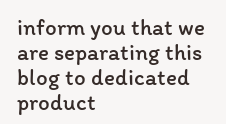inform you that we are separating this blog to dedicated product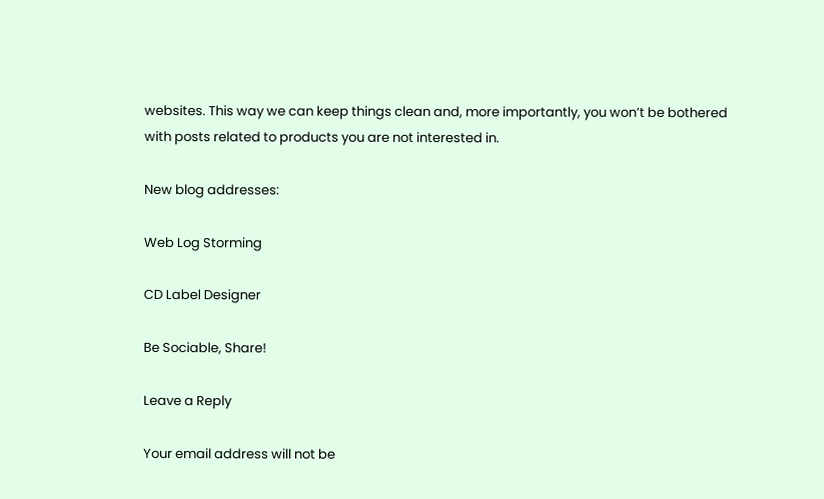websites. This way we can keep things clean and, more importantly, you won’t be bothered with posts related to products you are not interested in.

New blog addresses:

Web Log Storming

CD Label Designer

Be Sociable, Share!

Leave a Reply

Your email address will not be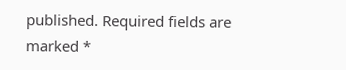published. Required fields are marked *